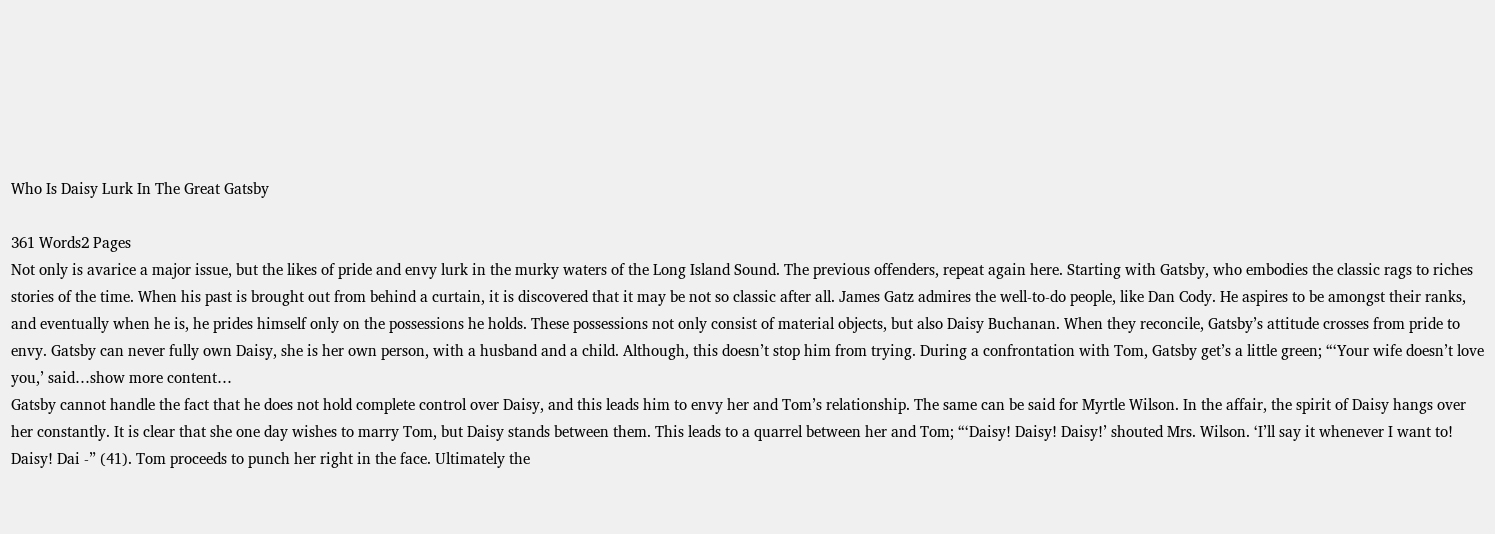Who Is Daisy Lurk In The Great Gatsby

361 Words2 Pages
Not only is avarice a major issue, but the likes of pride and envy lurk in the murky waters of the Long Island Sound. The previous offenders, repeat again here. Starting with Gatsby, who embodies the classic rags to riches stories of the time. When his past is brought out from behind a curtain, it is discovered that it may be not so classic after all. James Gatz admires the well-to-do people, like Dan Cody. He aspires to be amongst their ranks, and eventually when he is, he prides himself only on the possessions he holds. These possessions not only consist of material objects, but also Daisy Buchanan. When they reconcile, Gatsby’s attitude crosses from pride to envy. Gatsby can never fully own Daisy, she is her own person, with a husband and a child. Although, this doesn’t stop him from trying. During a confrontation with Tom, Gatsby get’s a little green; “‘Your wife doesn’t love you,’ said…show more content…
Gatsby cannot handle the fact that he does not hold complete control over Daisy, and this leads him to envy her and Tom’s relationship. The same can be said for Myrtle Wilson. In the affair, the spirit of Daisy hangs over her constantly. It is clear that she one day wishes to marry Tom, but Daisy stands between them. This leads to a quarrel between her and Tom; “‘Daisy! Daisy! Daisy!’ shouted Mrs. Wilson. ‘I’ll say it whenever I want to! Daisy! Dai -” (41). Tom proceeds to punch her right in the face. Ultimately the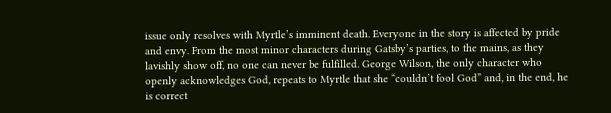issue only resolves with Myrtle’s imminent death. Everyone in the story is affected by pride and envy. From the most minor characters during Gatsby’s parties, to the mains, as they lavishly show off, no one can never be fulfilled. George Wilson, the only character who openly acknowledges God, repeats to Myrtle that she “couldn’t fool God” and, in the end, he is correct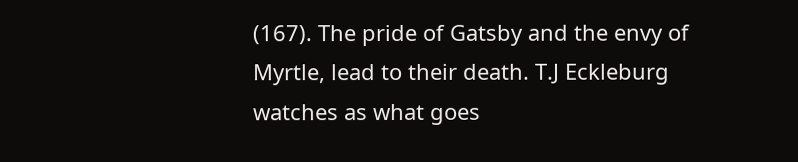(167). The pride of Gatsby and the envy of Myrtle, lead to their death. T.J Eckleburg watches as what goes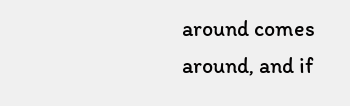around comes around, and if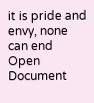it is pride and envy, none can end
Open Document